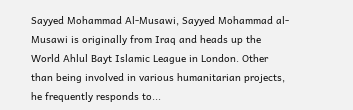Sayyed Mohammad Al-Musawi, Sayyed Mohammad al-Musawi is originally from Iraq and heads up the World Ahlul Bayt Islamic League in London. Other than being involved in various humanitarian projects, he frequently responds to...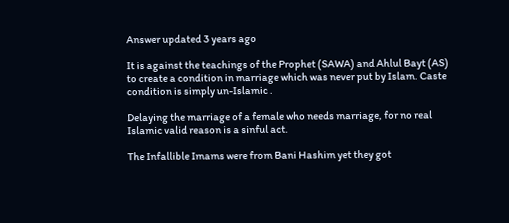Answer updated 3 years ago

It is against the teachings of the Prophet (SAWA) and Ahlul Bayt (AS) to create a condition in marriage which was never put by Islam. Caste condition is simply un-Islamic .

Delaying the marriage of a female who needs marriage, for no real Islamic valid reason is a sinful act.

The Infallible Imams were from Bani Hashim yet they got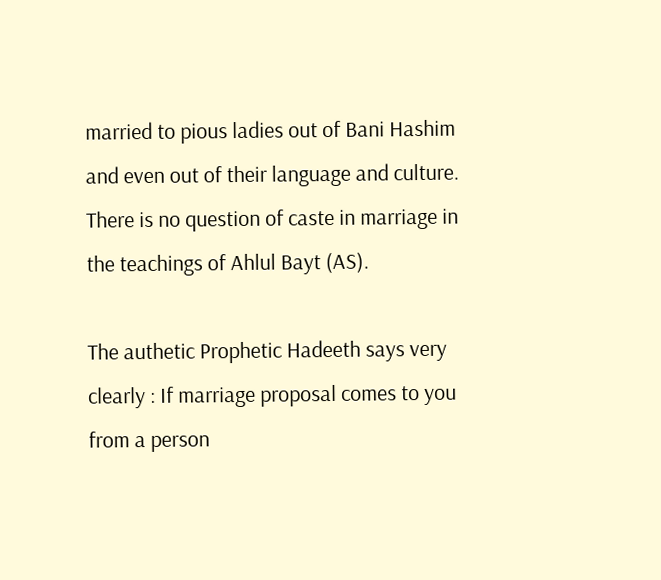married to pious ladies out of Bani Hashim and even out of their language and culture. There is no question of caste in marriage in the teachings of Ahlul Bayt (AS).

The authetic Prophetic Hadeeth says very clearly : If marriage proposal comes to you from a person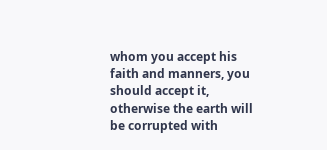whom you accept his faith and manners, you should accept it, otherwise the earth will be corrupted with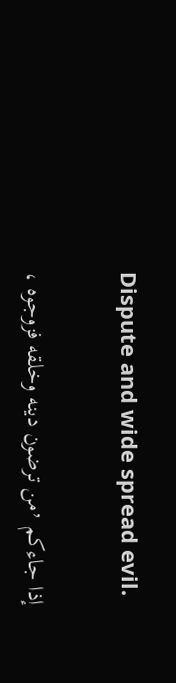Dispute and wide spread evil.

إذا جاءكم ٬من ترضون دينه وخلقه فزوجوه ،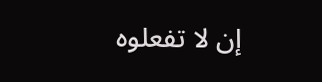إن لا تفعلوه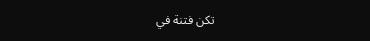تكن فتنة في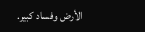الأرض وفساد كبير.